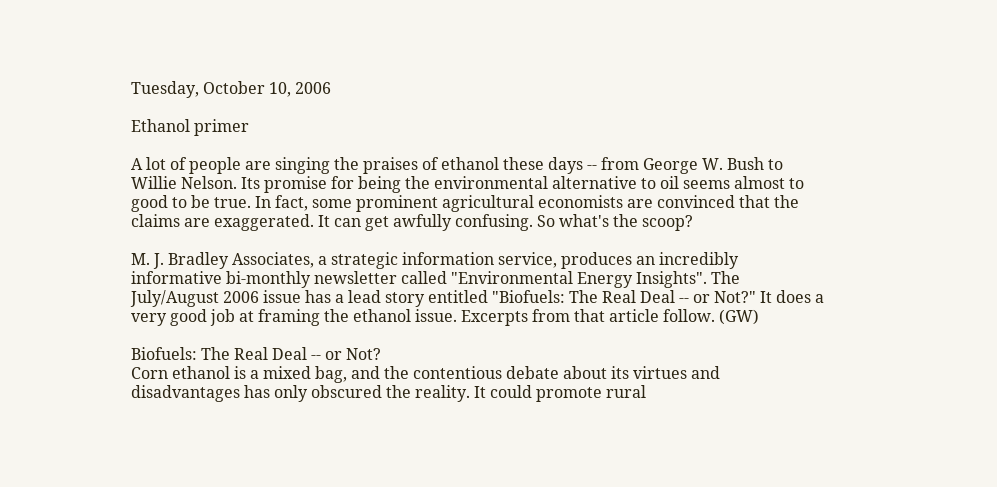Tuesday, October 10, 2006

Ethanol primer

A lot of people are singing the praises of ethanol these days -- from George W. Bush to Willie Nelson. Its promise for being the environmental alternative to oil seems almost to good to be true. In fact, some prominent agricultural economists are convinced that the claims are exaggerated. It can get awfully confusing. So what's the scoop?

M. J. Bradley Associates, a strategic information service, produces an incredibly informative bi-monthly newsletter called "Environmental Energy Insights". The July/August 2006 issue has a lead story entitled "Biofuels: The Real Deal -- or Not?" It does a very good job at framing the ethanol issue. Excerpts from that article follow. (GW)

Biofuels: The Real Deal -- or Not?
Corn ethanol is a mixed bag, and the contentious debate about its virtues and disadvantages has only obscured the reality. It could promote rural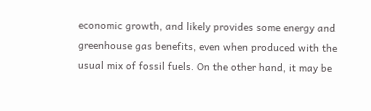economic growth, and likely provides some energy and greenhouse gas benefits, even when produced with the usual mix of fossil fuels. On the other hand, it may be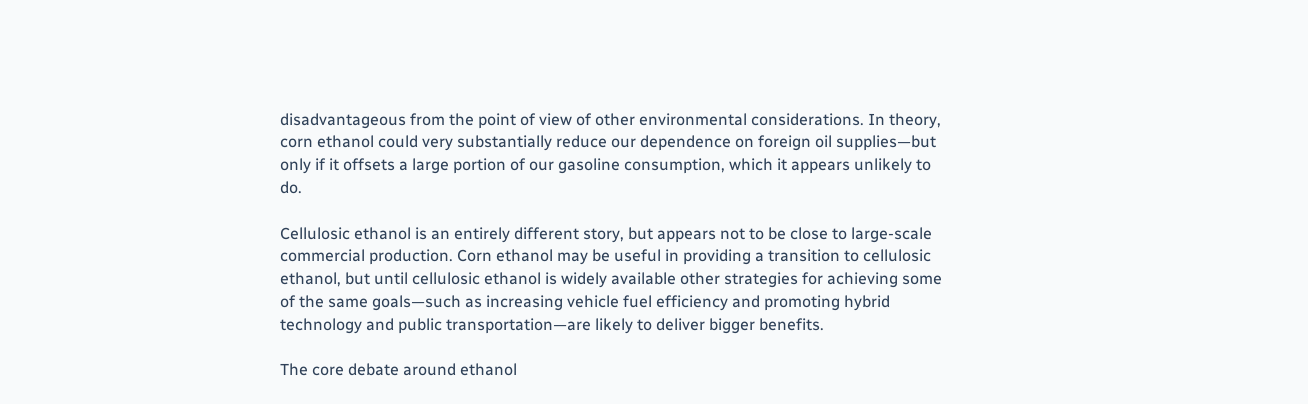disadvantageous from the point of view of other environmental considerations. In theory, corn ethanol could very substantially reduce our dependence on foreign oil supplies—but only if it offsets a large portion of our gasoline consumption, which it appears unlikely to do.

Cellulosic ethanol is an entirely different story, but appears not to be close to large-scale commercial production. Corn ethanol may be useful in providing a transition to cellulosic ethanol, but until cellulosic ethanol is widely available other strategies for achieving some of the same goals—such as increasing vehicle fuel efficiency and promoting hybrid technology and public transportation—are likely to deliver bigger benefits.

The core debate around ethanol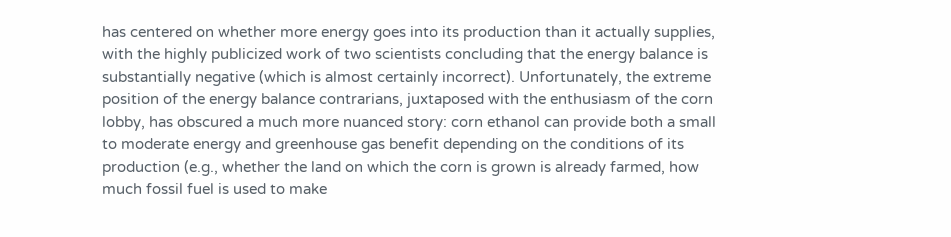has centered on whether more energy goes into its production than it actually supplies, with the highly publicized work of two scientists concluding that the energy balance is substantially negative (which is almost certainly incorrect). Unfortunately, the extreme position of the energy balance contrarians, juxtaposed with the enthusiasm of the corn lobby, has obscured a much more nuanced story: corn ethanol can provide both a small to moderate energy and greenhouse gas benefit depending on the conditions of its production (e.g., whether the land on which the corn is grown is already farmed, how much fossil fuel is used to make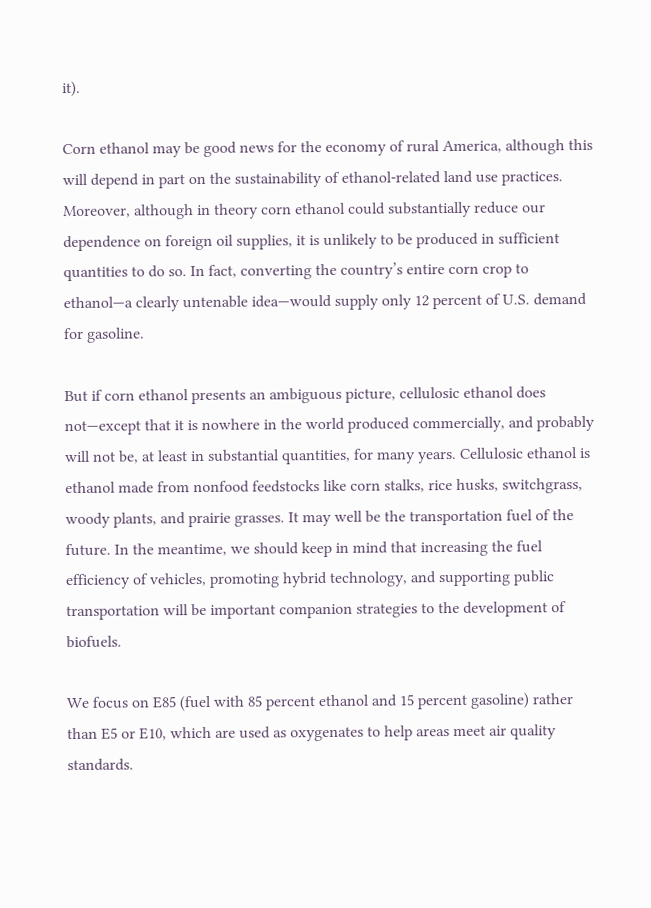it).

Corn ethanol may be good news for the economy of rural America, although this will depend in part on the sustainability of ethanol-related land use practices. Moreover, although in theory corn ethanol could substantially reduce our dependence on foreign oil supplies, it is unlikely to be produced in sufficient quantities to do so. In fact, converting the country’s entire corn crop to ethanol—a clearly untenable idea—would supply only 12 percent of U.S. demand for gasoline.

But if corn ethanol presents an ambiguous picture, cellulosic ethanol does not—except that it is nowhere in the world produced commercially, and probably will not be, at least in substantial quantities, for many years. Cellulosic ethanol is ethanol made from nonfood feedstocks like corn stalks, rice husks, switchgrass, woody plants, and prairie grasses. It may well be the transportation fuel of the future. In the meantime, we should keep in mind that increasing the fuel efficiency of vehicles, promoting hybrid technology, and supporting public transportation will be important companion strategies to the development of biofuels.

We focus on E85 (fuel with 85 percent ethanol and 15 percent gasoline) rather than E5 or E10, which are used as oxygenates to help areas meet air quality standards.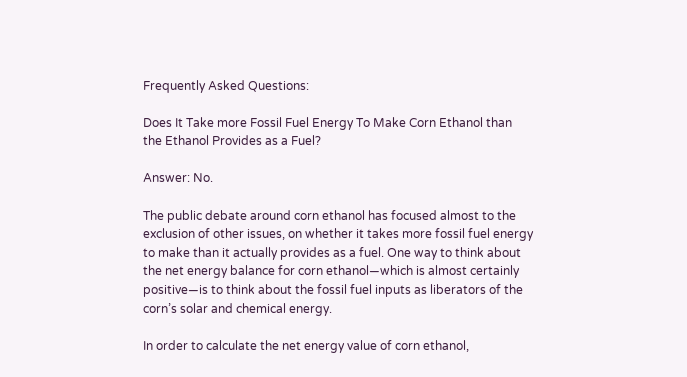Frequently Asked Questions:

Does It Take more Fossil Fuel Energy To Make Corn Ethanol than the Ethanol Provides as a Fuel?

Answer: No.

The public debate around corn ethanol has focused almost to the exclusion of other issues, on whether it takes more fossil fuel energy to make than it actually provides as a fuel. One way to think about the net energy balance for corn ethanol—which is almost certainly positive—is to think about the fossil fuel inputs as liberators of the corn’s solar and chemical energy.

In order to calculate the net energy value of corn ethanol,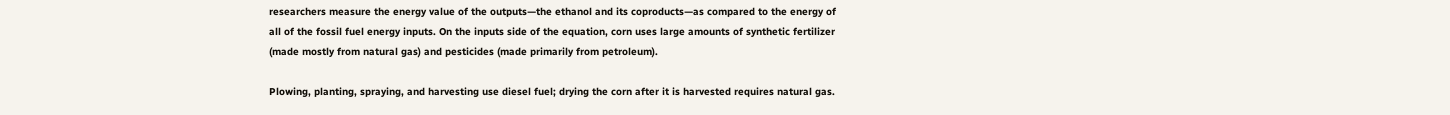researchers measure the energy value of the outputs—the ethanol and its coproducts—as compared to the energy of all of the fossil fuel energy inputs. On the inputs side of the equation, corn uses large amounts of synthetic fertilizer (made mostly from natural gas) and pesticides (made primarily from petroleum).

Plowing, planting, spraying, and harvesting use diesel fuel; drying the corn after it is harvested requires natural gas.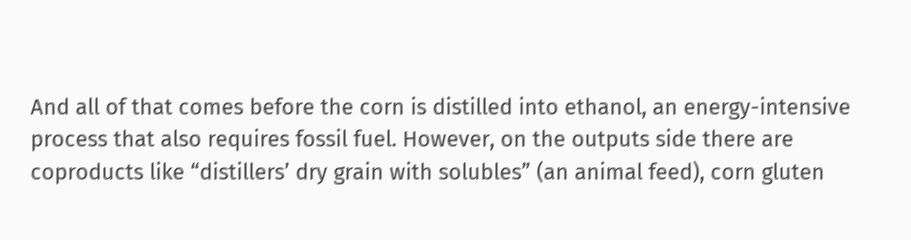And all of that comes before the corn is distilled into ethanol, an energy-intensive process that also requires fossil fuel. However, on the outputs side there are coproducts like “distillers’ dry grain with solubles” (an animal feed), corn gluten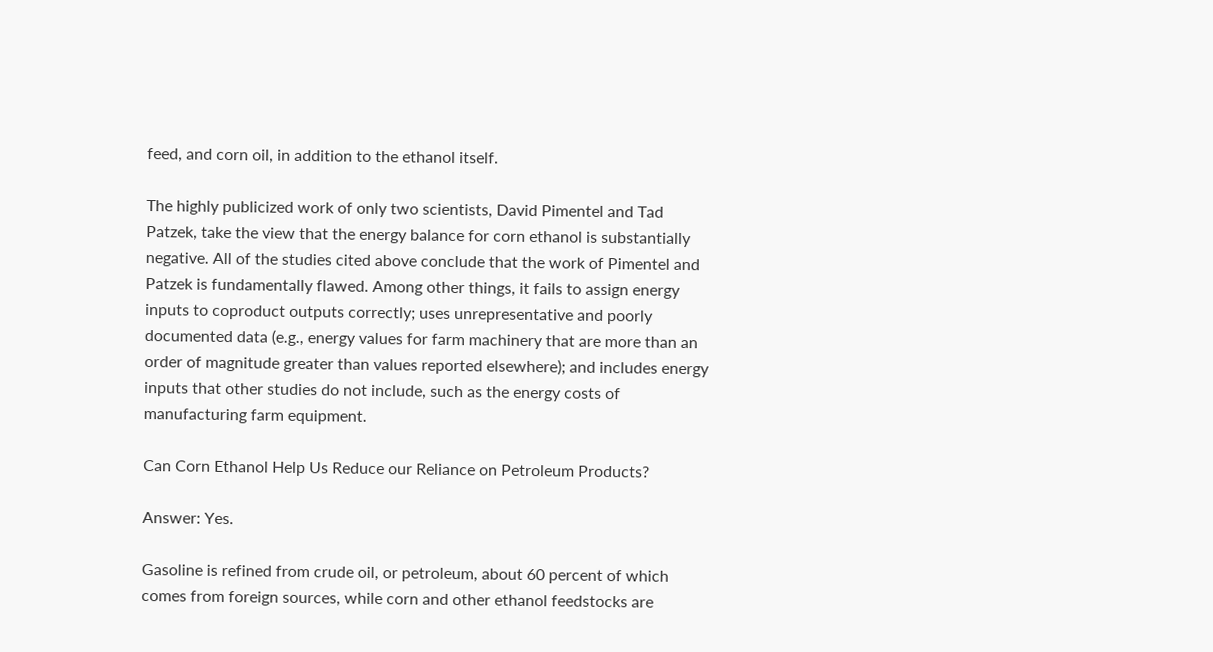feed, and corn oil, in addition to the ethanol itself.

The highly publicized work of only two scientists, David Pimentel and Tad Patzek, take the view that the energy balance for corn ethanol is substantially negative. All of the studies cited above conclude that the work of Pimentel and Patzek is fundamentally flawed. Among other things, it fails to assign energy inputs to coproduct outputs correctly; uses unrepresentative and poorly documented data (e.g., energy values for farm machinery that are more than an order of magnitude greater than values reported elsewhere); and includes energy inputs that other studies do not include, such as the energy costs of manufacturing farm equipment.

Can Corn Ethanol Help Us Reduce our Reliance on Petroleum Products?

Answer: Yes.

Gasoline is refined from crude oil, or petroleum, about 60 percent of which comes from foreign sources, while corn and other ethanol feedstocks are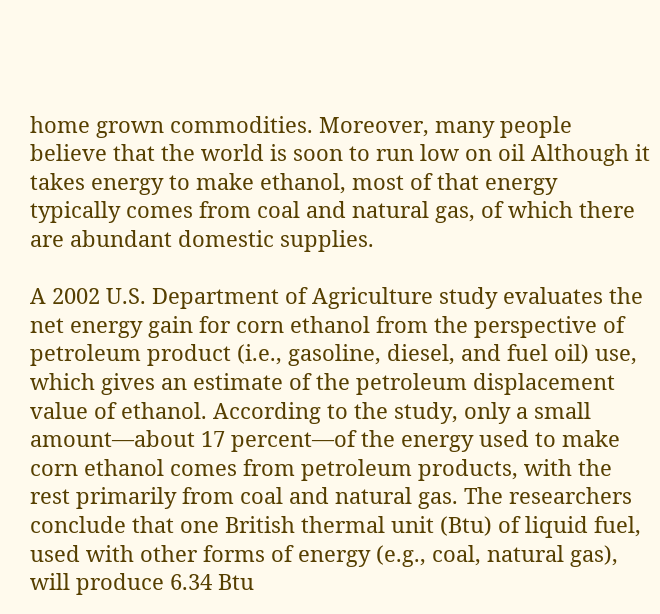home grown commodities. Moreover, many people believe that the world is soon to run low on oil Although it takes energy to make ethanol, most of that energy typically comes from coal and natural gas, of which there are abundant domestic supplies.

A 2002 U.S. Department of Agriculture study evaluates the net energy gain for corn ethanol from the perspective of petroleum product (i.e., gasoline, diesel, and fuel oil) use, which gives an estimate of the petroleum displacement value of ethanol. According to the study, only a small amount—about 17 percent—of the energy used to make corn ethanol comes from petroleum products, with the rest primarily from coal and natural gas. The researchers conclude that one British thermal unit (Btu) of liquid fuel, used with other forms of energy (e.g., coal, natural gas), will produce 6.34 Btu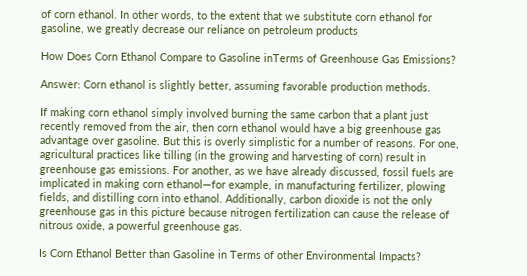of corn ethanol. In other words, to the extent that we substitute corn ethanol for gasoline, we greatly decrease our reliance on petroleum products

How Does Corn Ethanol Compare to Gasoline inTerms of Greenhouse Gas Emissions?

Answer: Corn ethanol is slightly better, assuming favorable production methods.

If making corn ethanol simply involved burning the same carbon that a plant just recently removed from the air, then corn ethanol would have a big greenhouse gas advantage over gasoline. But this is overly simplistic for a number of reasons. For one, agricultural practices like tilling (in the growing and harvesting of corn) result in greenhouse gas emissions. For another, as we have already discussed, fossil fuels are implicated in making corn ethanol—for example, in manufacturing fertilizer, plowing fields, and distilling corn into ethanol. Additionally, carbon dioxide is not the only greenhouse gas in this picture because nitrogen fertilization can cause the release of nitrous oxide, a powerful greenhouse gas.

Is Corn Ethanol Better than Gasoline in Terms of other Environmental Impacts?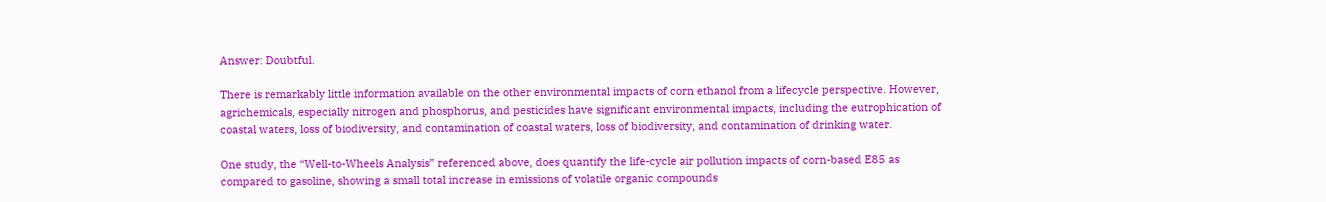Answer: Doubtful.

There is remarkably little information available on the other environmental impacts of corn ethanol from a lifecycle perspective. However, agrichemicals, especially nitrogen and phosphorus, and pesticides have significant environmental impacts, including the eutrophication of coastal waters, loss of biodiversity, and contamination of coastal waters, loss of biodiversity, and contamination of drinking water.

One study, the “Well-to-Wheels Analysis” referenced above, does quantify the life-cycle air pollution impacts of corn-based E85 as compared to gasoline, showing a small total increase in emissions of volatile organic compounds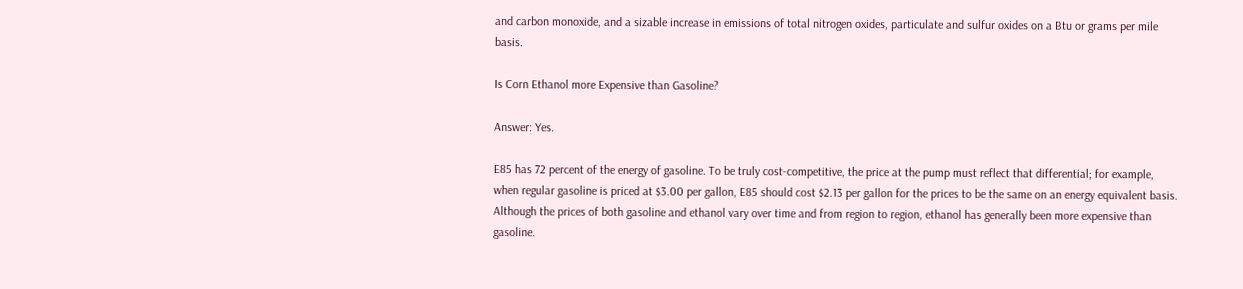and carbon monoxide, and a sizable increase in emissions of total nitrogen oxides, particulate and sulfur oxides on a Btu or grams per mile basis.

Is Corn Ethanol more Expensive than Gasoline?

Answer: Yes.

E85 has 72 percent of the energy of gasoline. To be truly cost-competitive, the price at the pump must reflect that differential; for example, when regular gasoline is priced at $3.00 per gallon, E85 should cost $2.13 per gallon for the prices to be the same on an energy equivalent basis. Although the prices of both gasoline and ethanol vary over time and from region to region, ethanol has generally been more expensive than gasoline.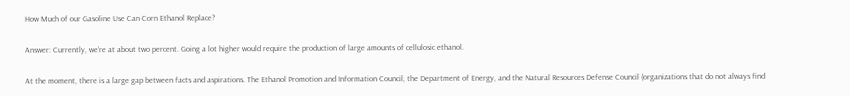How Much of our Gasoline Use Can Corn Ethanol Replace?

Answer: Currently, we’re at about two percent. Going a lot higher would require the production of large amounts of cellulosic ethanol.

At the moment, there is a large gap between facts and aspirations. The Ethanol Promotion and Information Council, the Department of Energy, and the Natural Resources Defense Council (organizations that do not always find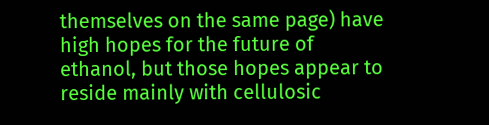themselves on the same page) have high hopes for the future of ethanol, but those hopes appear to reside mainly with cellulosic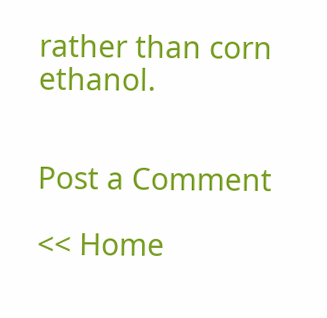rather than corn ethanol.


Post a Comment

<< Home